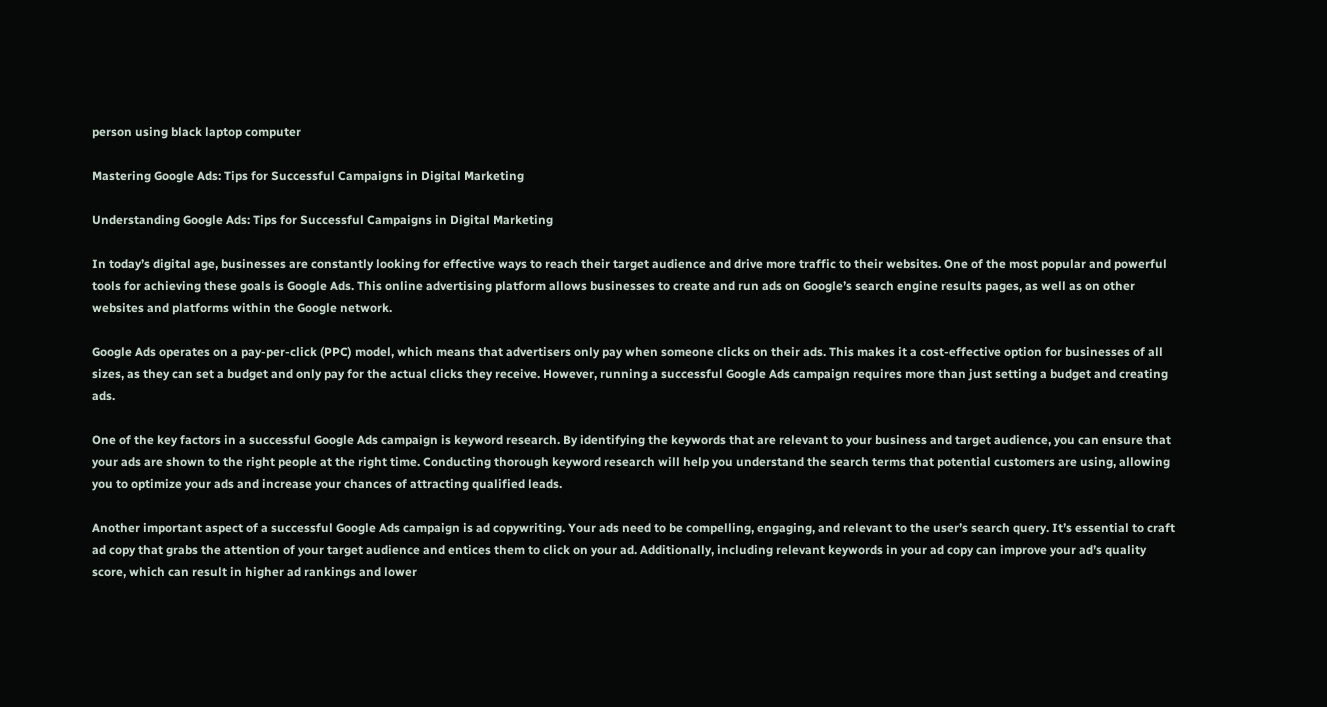person using black laptop computer

Mastering Google Ads: Tips for Successful Campaigns in Digital Marketing

Understanding Google Ads: Tips for Successful Campaigns in Digital Marketing

In today’s digital age, businesses are constantly looking for effective ways to reach their target audience and drive more traffic to their websites. One of the most popular and powerful tools for achieving these goals is Google Ads. This online advertising platform allows businesses to create and run ads on Google’s search engine results pages, as well as on other websites and platforms within the Google network.

Google Ads operates on a pay-per-click (PPC) model, which means that advertisers only pay when someone clicks on their ads. This makes it a cost-effective option for businesses of all sizes, as they can set a budget and only pay for the actual clicks they receive. However, running a successful Google Ads campaign requires more than just setting a budget and creating ads.

One of the key factors in a successful Google Ads campaign is keyword research. By identifying the keywords that are relevant to your business and target audience, you can ensure that your ads are shown to the right people at the right time. Conducting thorough keyword research will help you understand the search terms that potential customers are using, allowing you to optimize your ads and increase your chances of attracting qualified leads.

Another important aspect of a successful Google Ads campaign is ad copywriting. Your ads need to be compelling, engaging, and relevant to the user’s search query. It’s essential to craft ad copy that grabs the attention of your target audience and entices them to click on your ad. Additionally, including relevant keywords in your ad copy can improve your ad’s quality score, which can result in higher ad rankings and lower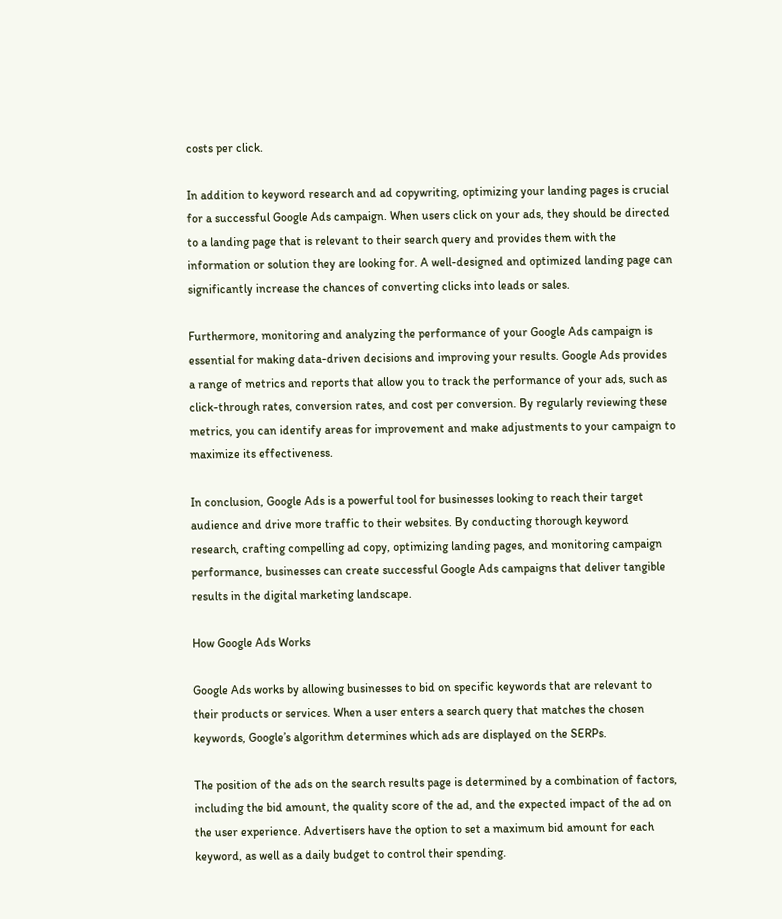costs per click.

In addition to keyword research and ad copywriting, optimizing your landing pages is crucial for a successful Google Ads campaign. When users click on your ads, they should be directed to a landing page that is relevant to their search query and provides them with the information or solution they are looking for. A well-designed and optimized landing page can significantly increase the chances of converting clicks into leads or sales.

Furthermore, monitoring and analyzing the performance of your Google Ads campaign is essential for making data-driven decisions and improving your results. Google Ads provides a range of metrics and reports that allow you to track the performance of your ads, such as click-through rates, conversion rates, and cost per conversion. By regularly reviewing these metrics, you can identify areas for improvement and make adjustments to your campaign to maximize its effectiveness.

In conclusion, Google Ads is a powerful tool for businesses looking to reach their target audience and drive more traffic to their websites. By conducting thorough keyword research, crafting compelling ad copy, optimizing landing pages, and monitoring campaign performance, businesses can create successful Google Ads campaigns that deliver tangible results in the digital marketing landscape.

How Google Ads Works

Google Ads works by allowing businesses to bid on specific keywords that are relevant to their products or services. When a user enters a search query that matches the chosen keywords, Google’s algorithm determines which ads are displayed on the SERPs.

The position of the ads on the search results page is determined by a combination of factors, including the bid amount, the quality score of the ad, and the expected impact of the ad on the user experience. Advertisers have the option to set a maximum bid amount for each keyword, as well as a daily budget to control their spending.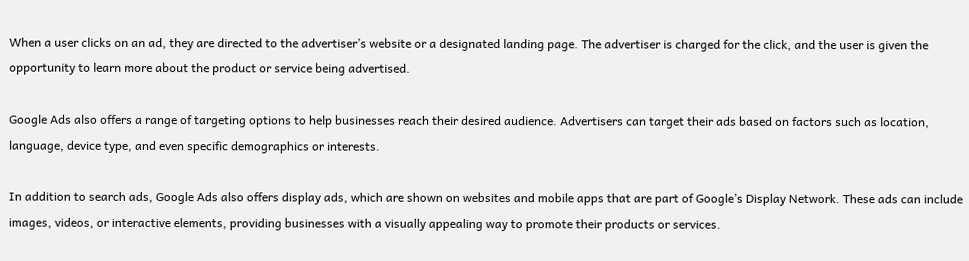When a user clicks on an ad, they are directed to the advertiser’s website or a designated landing page. The advertiser is charged for the click, and the user is given the opportunity to learn more about the product or service being advertised.

Google Ads also offers a range of targeting options to help businesses reach their desired audience. Advertisers can target their ads based on factors such as location, language, device type, and even specific demographics or interests.

In addition to search ads, Google Ads also offers display ads, which are shown on websites and mobile apps that are part of Google’s Display Network. These ads can include images, videos, or interactive elements, providing businesses with a visually appealing way to promote their products or services.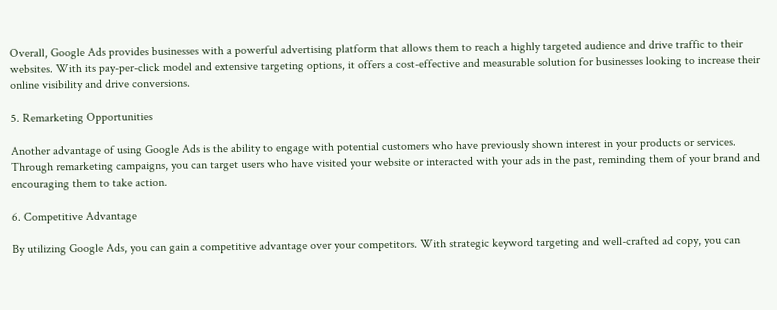Overall, Google Ads provides businesses with a powerful advertising platform that allows them to reach a highly targeted audience and drive traffic to their websites. With its pay-per-click model and extensive targeting options, it offers a cost-effective and measurable solution for businesses looking to increase their online visibility and drive conversions.

5. Remarketing Opportunities

Another advantage of using Google Ads is the ability to engage with potential customers who have previously shown interest in your products or services. Through remarketing campaigns, you can target users who have visited your website or interacted with your ads in the past, reminding them of your brand and encouraging them to take action.

6. Competitive Advantage

By utilizing Google Ads, you can gain a competitive advantage over your competitors. With strategic keyword targeting and well-crafted ad copy, you can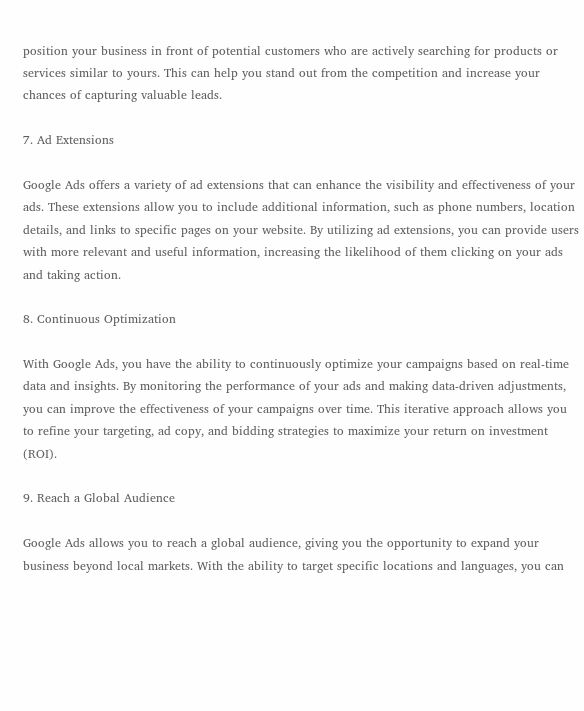position your business in front of potential customers who are actively searching for products or services similar to yours. This can help you stand out from the competition and increase your chances of capturing valuable leads.

7. Ad Extensions

Google Ads offers a variety of ad extensions that can enhance the visibility and effectiveness of your ads. These extensions allow you to include additional information, such as phone numbers, location details, and links to specific pages on your website. By utilizing ad extensions, you can provide users with more relevant and useful information, increasing the likelihood of them clicking on your ads and taking action.

8. Continuous Optimization

With Google Ads, you have the ability to continuously optimize your campaigns based on real-time data and insights. By monitoring the performance of your ads and making data-driven adjustments, you can improve the effectiveness of your campaigns over time. This iterative approach allows you to refine your targeting, ad copy, and bidding strategies to maximize your return on investment (ROI).

9. Reach a Global Audience

Google Ads allows you to reach a global audience, giving you the opportunity to expand your business beyond local markets. With the ability to target specific locations and languages, you can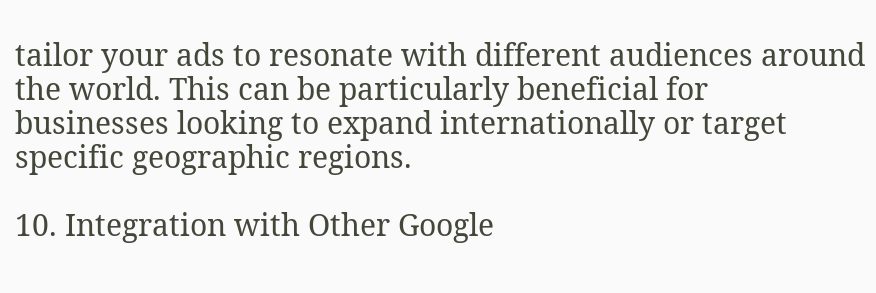tailor your ads to resonate with different audiences around the world. This can be particularly beneficial for businesses looking to expand internationally or target specific geographic regions.

10. Integration with Other Google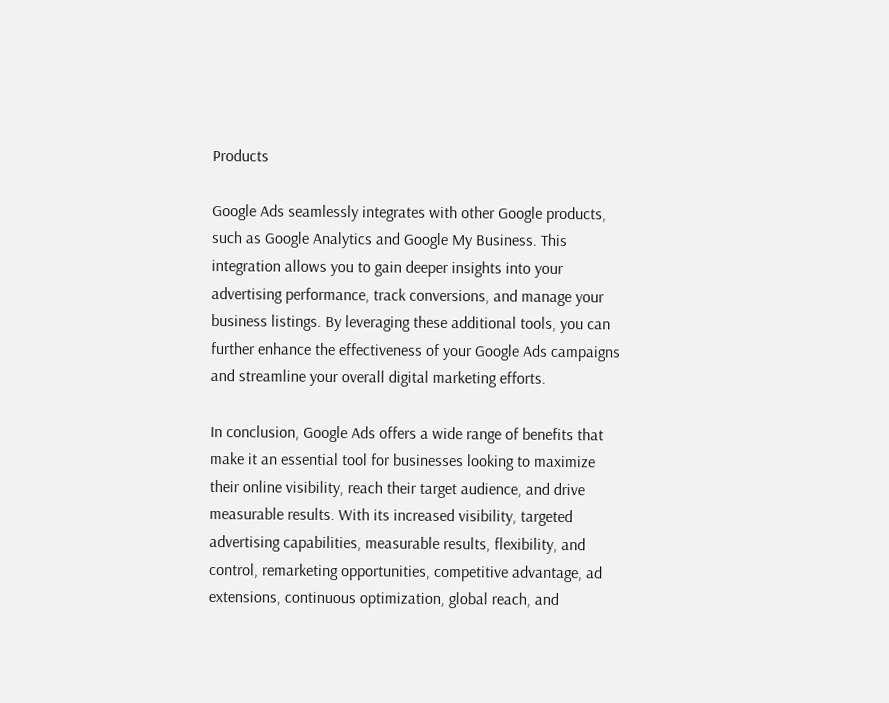Products

Google Ads seamlessly integrates with other Google products, such as Google Analytics and Google My Business. This integration allows you to gain deeper insights into your advertising performance, track conversions, and manage your business listings. By leveraging these additional tools, you can further enhance the effectiveness of your Google Ads campaigns and streamline your overall digital marketing efforts.

In conclusion, Google Ads offers a wide range of benefits that make it an essential tool for businesses looking to maximize their online visibility, reach their target audience, and drive measurable results. With its increased visibility, targeted advertising capabilities, measurable results, flexibility, and control, remarketing opportunities, competitive advantage, ad extensions, continuous optimization, global reach, and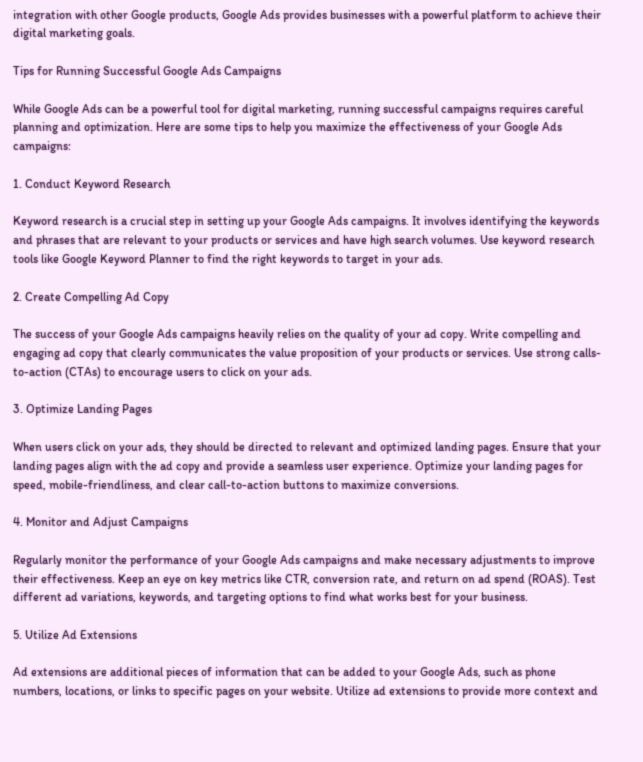integration with other Google products, Google Ads provides businesses with a powerful platform to achieve their digital marketing goals.

Tips for Running Successful Google Ads Campaigns

While Google Ads can be a powerful tool for digital marketing, running successful campaigns requires careful planning and optimization. Here are some tips to help you maximize the effectiveness of your Google Ads campaigns:

1. Conduct Keyword Research

Keyword research is a crucial step in setting up your Google Ads campaigns. It involves identifying the keywords and phrases that are relevant to your products or services and have high search volumes. Use keyword research tools like Google Keyword Planner to find the right keywords to target in your ads.

2. Create Compelling Ad Copy

The success of your Google Ads campaigns heavily relies on the quality of your ad copy. Write compelling and engaging ad copy that clearly communicates the value proposition of your products or services. Use strong calls-to-action (CTAs) to encourage users to click on your ads.

3. Optimize Landing Pages

When users click on your ads, they should be directed to relevant and optimized landing pages. Ensure that your landing pages align with the ad copy and provide a seamless user experience. Optimize your landing pages for speed, mobile-friendliness, and clear call-to-action buttons to maximize conversions.

4. Monitor and Adjust Campaigns

Regularly monitor the performance of your Google Ads campaigns and make necessary adjustments to improve their effectiveness. Keep an eye on key metrics like CTR, conversion rate, and return on ad spend (ROAS). Test different ad variations, keywords, and targeting options to find what works best for your business.

5. Utilize Ad Extensions

Ad extensions are additional pieces of information that can be added to your Google Ads, such as phone numbers, locations, or links to specific pages on your website. Utilize ad extensions to provide more context and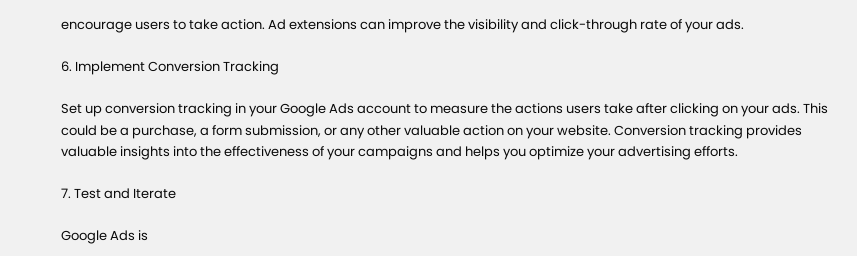encourage users to take action. Ad extensions can improve the visibility and click-through rate of your ads.

6. Implement Conversion Tracking

Set up conversion tracking in your Google Ads account to measure the actions users take after clicking on your ads. This could be a purchase, a form submission, or any other valuable action on your website. Conversion tracking provides valuable insights into the effectiveness of your campaigns and helps you optimize your advertising efforts.

7. Test and Iterate

Google Ads is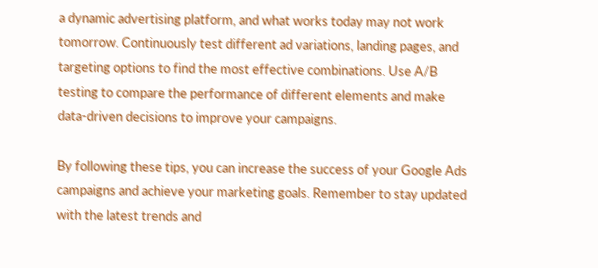a dynamic advertising platform, and what works today may not work tomorrow. Continuously test different ad variations, landing pages, and targeting options to find the most effective combinations. Use A/B testing to compare the performance of different elements and make data-driven decisions to improve your campaigns.

By following these tips, you can increase the success of your Google Ads campaigns and achieve your marketing goals. Remember to stay updated with the latest trends and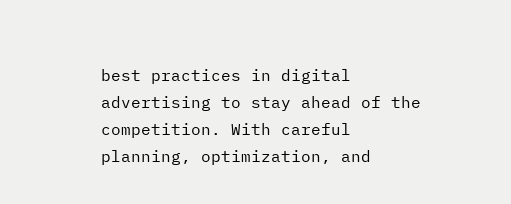best practices in digital advertising to stay ahead of the competition. With careful planning, optimization, and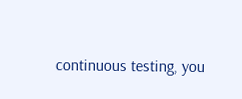continuous testing, you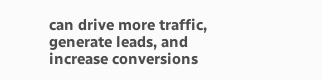can drive more traffic, generate leads, and increase conversions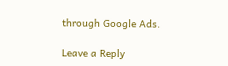through Google Ads.

Leave a Reply